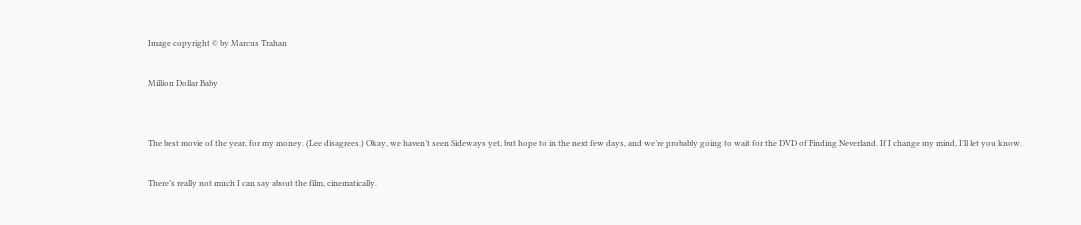Image copyright © by Marcus Trahan

Million Dollar Baby


The best movie of the year, for my money. (Lee disagrees.) Okay, we haven’t seen Sideways yet, but hope to in the next few days, and we’re probably going to wait for the DVD of Finding Neverland. If I change my mind, I’ll let you know.

There’s really not much I can say about the film, cinematically.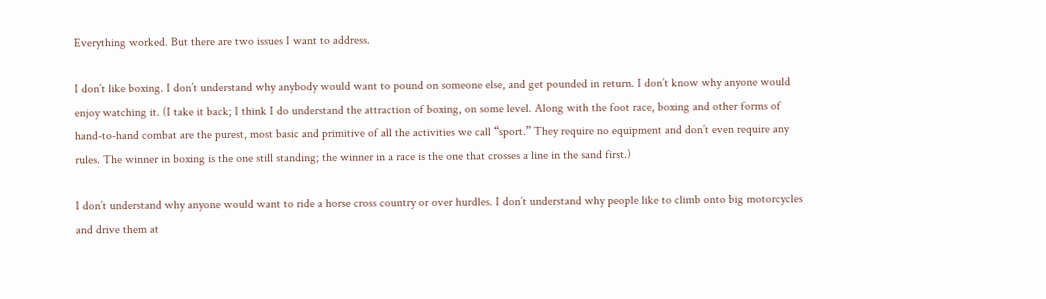Everything worked. But there are two issues I want to address.

I don’t like boxing. I don’t understand why anybody would want to pound on someone else, and get pounded in return. I don’t know why anyone would enjoy watching it. (I take it back; I think I do understand the attraction of boxing, on some level. Along with the foot race, boxing and other forms of hand-to-hand combat are the purest, most basic and primitive of all the activities we call “sport.” They require no equipment and don’t even require any rules. The winner in boxing is the one still standing; the winner in a race is the one that crosses a line in the sand first.)

I don’t understand why anyone would want to ride a horse cross country or over hurdles. I don’t understand why people like to climb onto big motorcycles and drive them at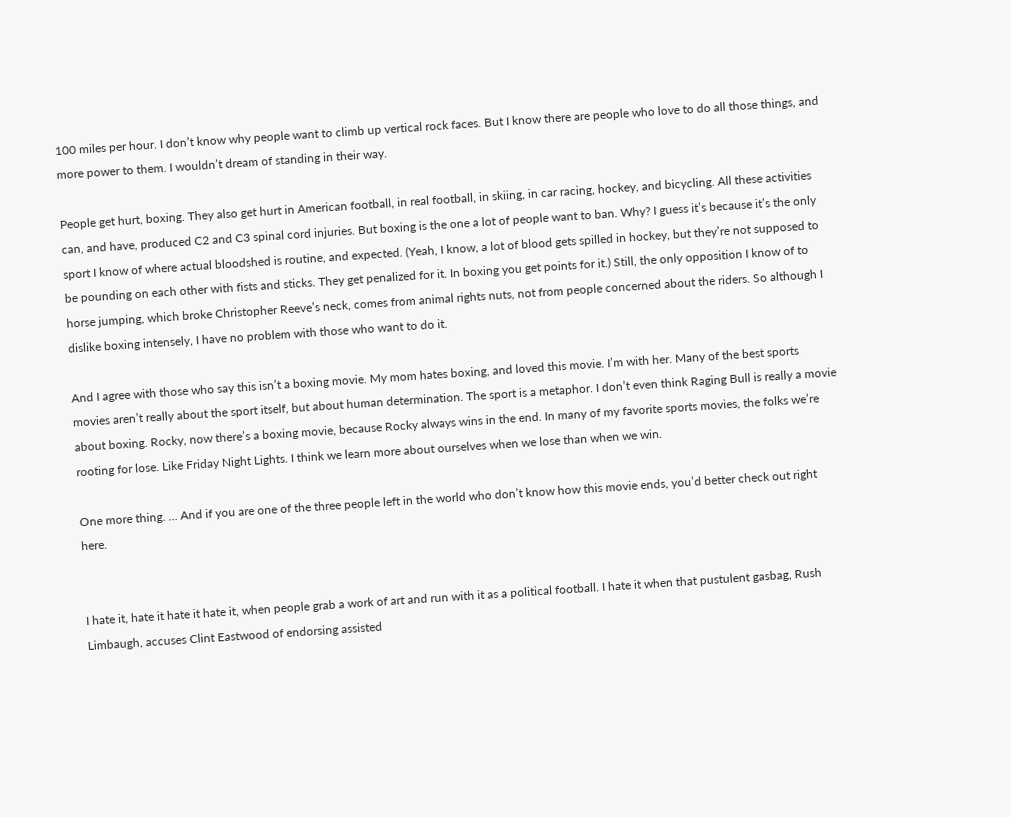100 miles per hour. I don’t know why people want to climb up vertical rock faces. But I know there are people who love to do all those things, and more power to them. I wouldn’t dream of standing in their way.

People get hurt, boxing. They also get hurt in American football, in real football, in skiing, in car racing, hockey, and bicycling. All these activities can, and have, produced C2 and C3 spinal cord injuries. But boxing is the one a lot of people want to ban. Why? I guess it’s because it’s the only sport I know of where actual bloodshed is routine, and expected. (Yeah, I know, a lot of blood gets spilled in hockey, but they’re not supposed to be pounding on each other with fists and sticks. They get penalized for it. In boxing you get points for it.) Still, the only opposition I know of to horse jumping, which broke Christopher Reeve’s neck, comes from animal rights nuts, not from people concerned about the riders. So although I dislike boxing intensely, I have no problem with those who want to do it.

And I agree with those who say this isn’t a boxing movie. My mom hates boxing, and loved this movie. I’m with her. Many of the best sports movies aren’t really about the sport itself, but about human determination. The sport is a metaphor. I don’t even think Raging Bull is really a movie about boxing. Rocky, now there’s a boxing movie, because Rocky always wins in the end. In many of my favorite sports movies, the folks we’re rooting for lose. Like Friday Night Lights. I think we learn more about ourselves when we lose than when we win.

One more thing. … And if you are one of the three people left in the world who don’t know how this movie ends, you’d better check out right here.


I hate it, hate it hate it hate it, when people grab a work of art and run with it as a political football. I hate it when that pustulent gasbag, Rush Limbaugh, accuses Clint Eastwood of endorsing assisted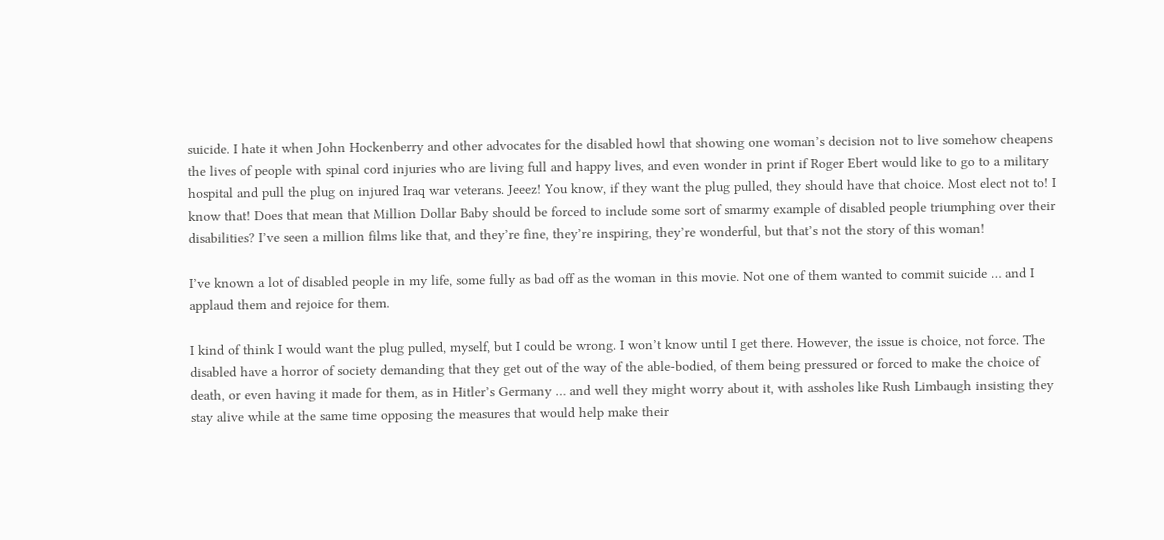suicide. I hate it when John Hockenberry and other advocates for the disabled howl that showing one woman’s decision not to live somehow cheapens the lives of people with spinal cord injuries who are living full and happy lives, and even wonder in print if Roger Ebert would like to go to a military hospital and pull the plug on injured Iraq war veterans. Jeeez! You know, if they want the plug pulled, they should have that choice. Most elect not to! I know that! Does that mean that Million Dollar Baby should be forced to include some sort of smarmy example of disabled people triumphing over their disabilities? I’ve seen a million films like that, and they’re fine, they’re inspiring, they’re wonderful, but that’s not the story of this woman!

I’ve known a lot of disabled people in my life, some fully as bad off as the woman in this movie. Not one of them wanted to commit suicide … and I applaud them and rejoice for them.

I kind of think I would want the plug pulled, myself, but I could be wrong. I won’t know until I get there. However, the issue is choice, not force. The disabled have a horror of society demanding that they get out of the way of the able-bodied, of them being pressured or forced to make the choice of death, or even having it made for them, as in Hitler’s Germany … and well they might worry about it, with assholes like Rush Limbaugh insisting they stay alive while at the same time opposing the measures that would help make their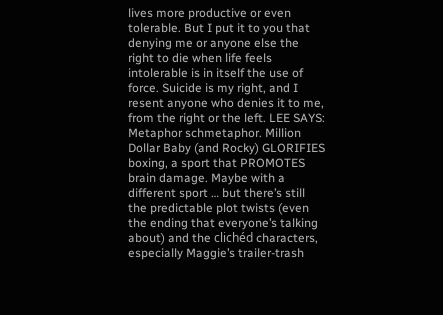lives more productive or even tolerable. But I put it to you that denying me or anyone else the right to die when life feels intolerable is in itself the use of force. Suicide is my right, and I resent anyone who denies it to me, from the right or the left. LEE SAYS: Metaphor schmetaphor. Million Dollar Baby (and Rocky) GLORIFIES boxing, a sport that PROMOTES brain damage. Maybe with a different sport … but there’s still the predictable plot twists (even the ending that everyone’s talking about) and the clichéd characters, especially Maggie’s trailer-trash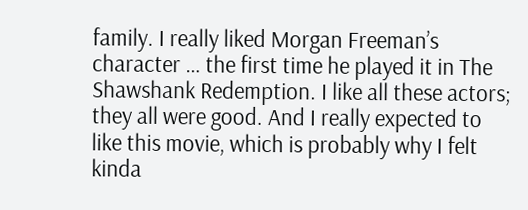family. I really liked Morgan Freeman’s character … the first time he played it in The Shawshank Redemption. I like all these actors; they all were good. And I really expected to like this movie, which is probably why I felt kinda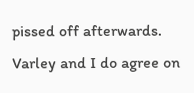pissed off afterwards. Varley and I do agree on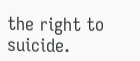the right to suicide.